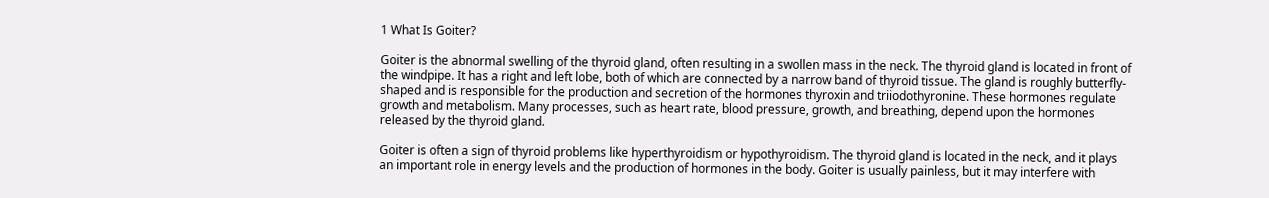1 What Is Goiter?

Goiter is the abnormal swelling of the thyroid gland, often resulting in a swollen mass in the neck. The thyroid gland is located in front of the windpipe. It has a right and left lobe, both of which are connected by a narrow band of thyroid tissue. The gland is roughly butterfly-shaped and is responsible for the production and secretion of the hormones thyroxin and triiodothyronine. These hormones regulate growth and metabolism. Many processes, such as heart rate, blood pressure, growth, and breathing, depend upon the hormones released by the thyroid gland.

Goiter is often a sign of thyroid problems like hyperthyroidism or hypothyroidism. The thyroid gland is located in the neck, and it plays an important role in energy levels and the production of hormones in the body. Goiter is usually painless, but it may interfere with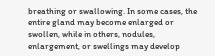breathing or swallowing. In some cases, the entire gland may become enlarged or swollen, while in others, nodules, enlargement, or swellings may develop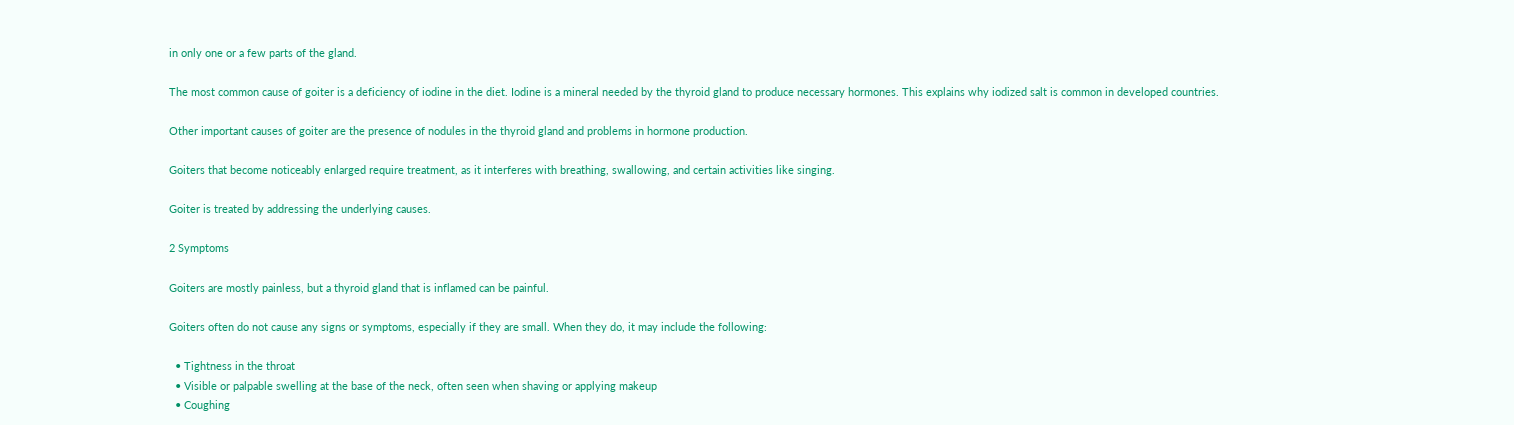in only one or a few parts of the gland.

The most common cause of goiter is a deficiency of iodine in the diet. Iodine is a mineral needed by the thyroid gland to produce necessary hormones. This explains why iodized salt is common in developed countries.

Other important causes of goiter are the presence of nodules in the thyroid gland and problems in hormone production.

Goiters that become noticeably enlarged require treatment, as it interferes with breathing, swallowing, and certain activities like singing.

Goiter is treated by addressing the underlying causes.

2 Symptoms

Goiters are mostly painless, but a thyroid gland that is inflamed can be painful.

Goiters often do not cause any signs or symptoms, especially if they are small. When they do, it may include the following:

  • Tightness in the throat
  • Visible or palpable swelling at the base of the neck, often seen when shaving or applying makeup
  • Coughing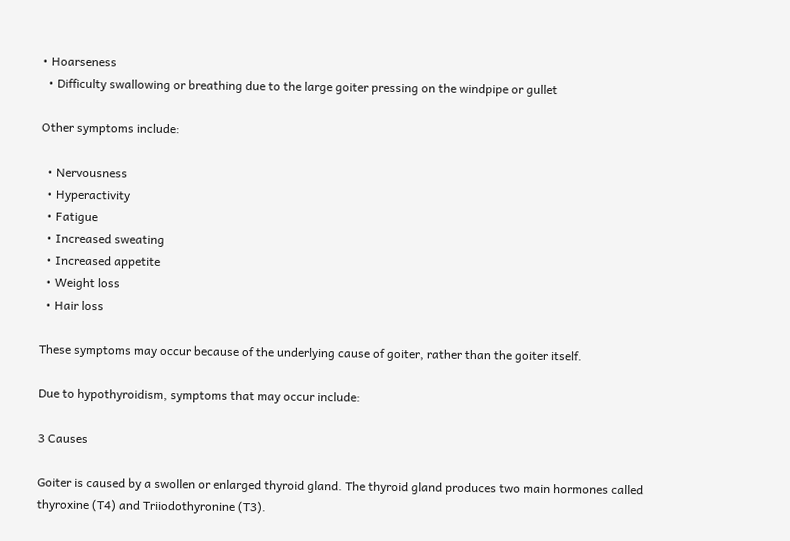• Hoarseness
  • Difficulty swallowing or breathing due to the large goiter pressing on the windpipe or gullet

Other symptoms include:

  • Nervousness
  • Hyperactivity
  • Fatigue
  • Increased sweating
  • Increased appetite
  • Weight loss
  • Hair loss

These symptoms may occur because of the underlying cause of goiter, rather than the goiter itself.

Due to hypothyroidism, symptoms that may occur include:

3 Causes

Goiter is caused by a swollen or enlarged thyroid gland. The thyroid gland produces two main hormones called thyroxine (T4) and Triiodothyronine (T3).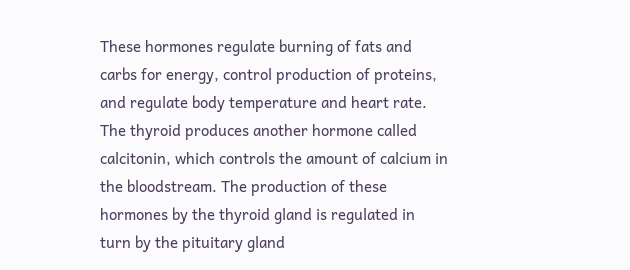These hormones regulate burning of fats and carbs for energy, control production of proteins, and regulate body temperature and heart rate. The thyroid produces another hormone called calcitonin, which controls the amount of calcium in the bloodstream. The production of these hormones by the thyroid gland is regulated in turn by the pituitary gland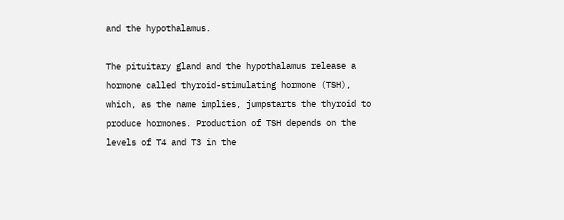and the hypothalamus.

The pituitary gland and the hypothalamus release a hormone called thyroid-stimulating hormone (TSH), which, as the name implies, jumpstarts the thyroid to produce hormones. Production of TSH depends on the levels of T4 and T3 in the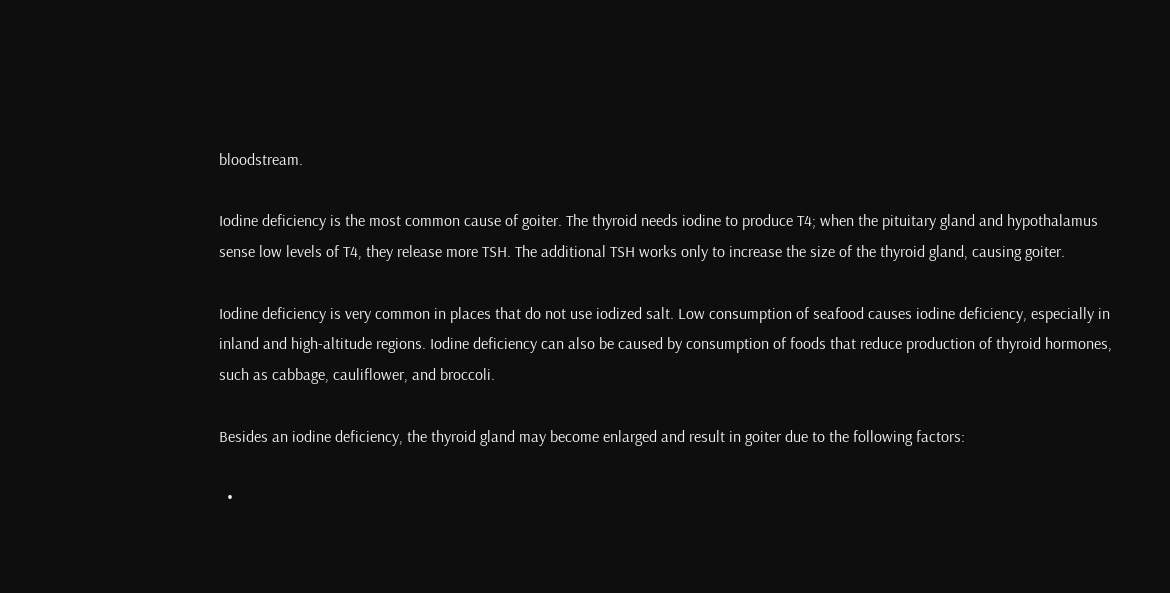bloodstream.

Iodine deficiency is the most common cause of goiter. The thyroid needs iodine to produce T4; when the pituitary gland and hypothalamus sense low levels of T4, they release more TSH. The additional TSH works only to increase the size of the thyroid gland, causing goiter.

Iodine deficiency is very common in places that do not use iodized salt. Low consumption of seafood causes iodine deficiency, especially in inland and high-altitude regions. Iodine deficiency can also be caused by consumption of foods that reduce production of thyroid hormones, such as cabbage, cauliflower, and broccoli.

Besides an iodine deficiency, the thyroid gland may become enlarged and result in goiter due to the following factors:

  •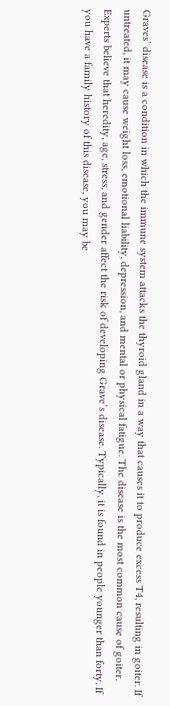Graves’ disease is a condition in which the immune system attacks the thyroid gland in a way that causes it to produce excess T4, resulting in goiter. If untreated, it may cause weight loss, emotional liability, depression, and mental or physical fatigue. The disease is the most common cause of goiter. Experts believe that heredity, age, stress, and gender affect the risk of developing Grave’s disease. Typically, it is found in people younger than forty. If you have a family history of this disease, you may be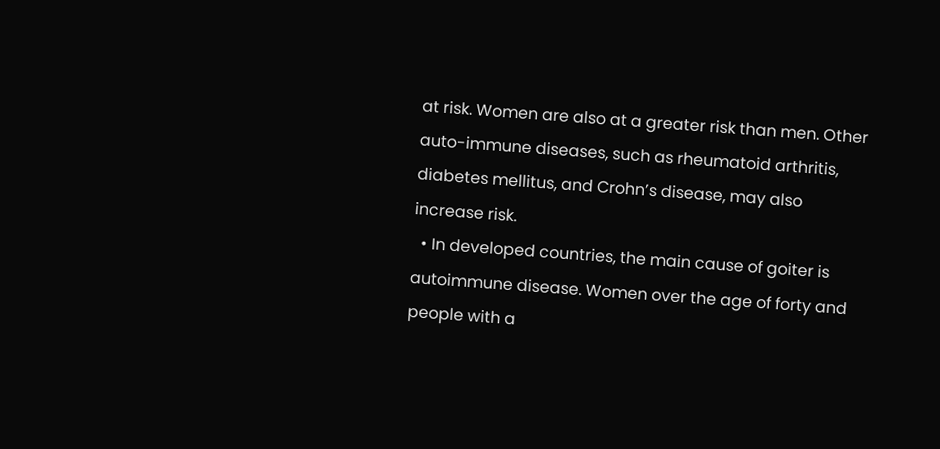at risk. Women are also at a greater risk than men. Other auto-immune diseases, such as rheumatoid arthritis, diabetes mellitus, and Crohn’s disease, may also increase risk.
  • In developed countries, the main cause of goiter is autoimmune disease. Women over the age of forty and people with a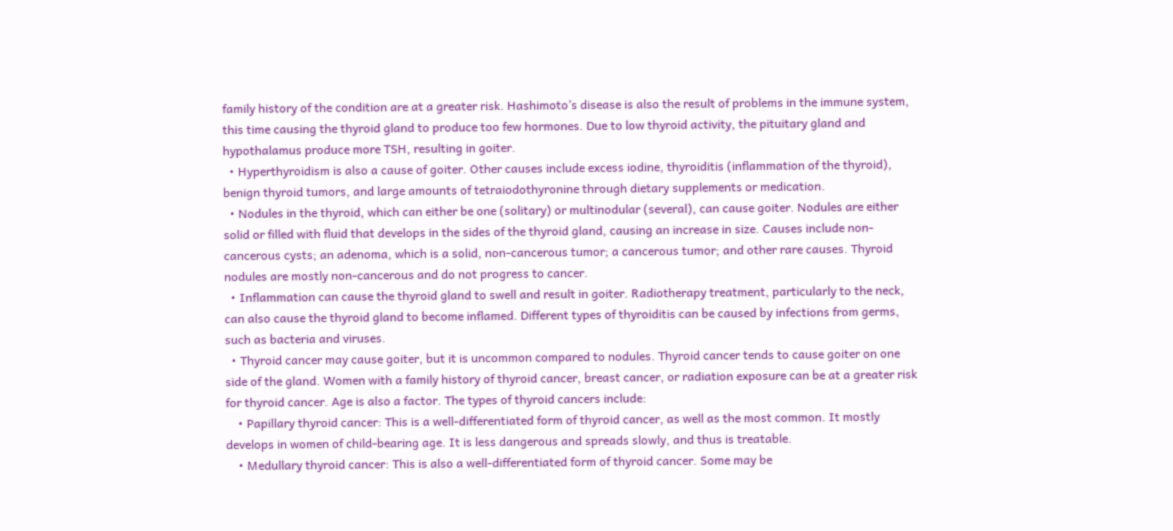family history of the condition are at a greater risk. Hashimoto’s disease is also the result of problems in the immune system, this time causing the thyroid gland to produce too few hormones. Due to low thyroid activity, the pituitary gland and hypothalamus produce more TSH, resulting in goiter.
  • Hyperthyroidism is also a cause of goiter. Other causes include excess iodine, thyroiditis (inflammation of the thyroid), benign thyroid tumors, and large amounts of tetraiodothyronine through dietary supplements or medication.
  • Nodules in the thyroid, which can either be one (solitary) or multinodular (several), can cause goiter. Nodules are either solid or filled with fluid that develops in the sides of the thyroid gland, causing an increase in size. Causes include non-cancerous cysts; an adenoma, which is a solid, non-cancerous tumor; a cancerous tumor; and other rare causes. Thyroid nodules are mostly non-cancerous and do not progress to cancer.
  • Inflammation can cause the thyroid gland to swell and result in goiter. Radiotherapy treatment, particularly to the neck, can also cause the thyroid gland to become inflamed. Different types of thyroiditis can be caused by infections from germs, such as bacteria and viruses.
  • Thyroid cancer may cause goiter, but it is uncommon compared to nodules. Thyroid cancer tends to cause goiter on one side of the gland. Women with a family history of thyroid cancer, breast cancer, or radiation exposure can be at a greater risk for thyroid cancer. Age is also a factor. The types of thyroid cancers include:
    • Papillary thyroid cancer: This is a well-differentiated form of thyroid cancer, as well as the most common. It mostly develops in women of child-bearing age. It is less dangerous and spreads slowly, and thus is treatable.
    • Medullary thyroid cancer: This is also a well-differentiated form of thyroid cancer. Some may be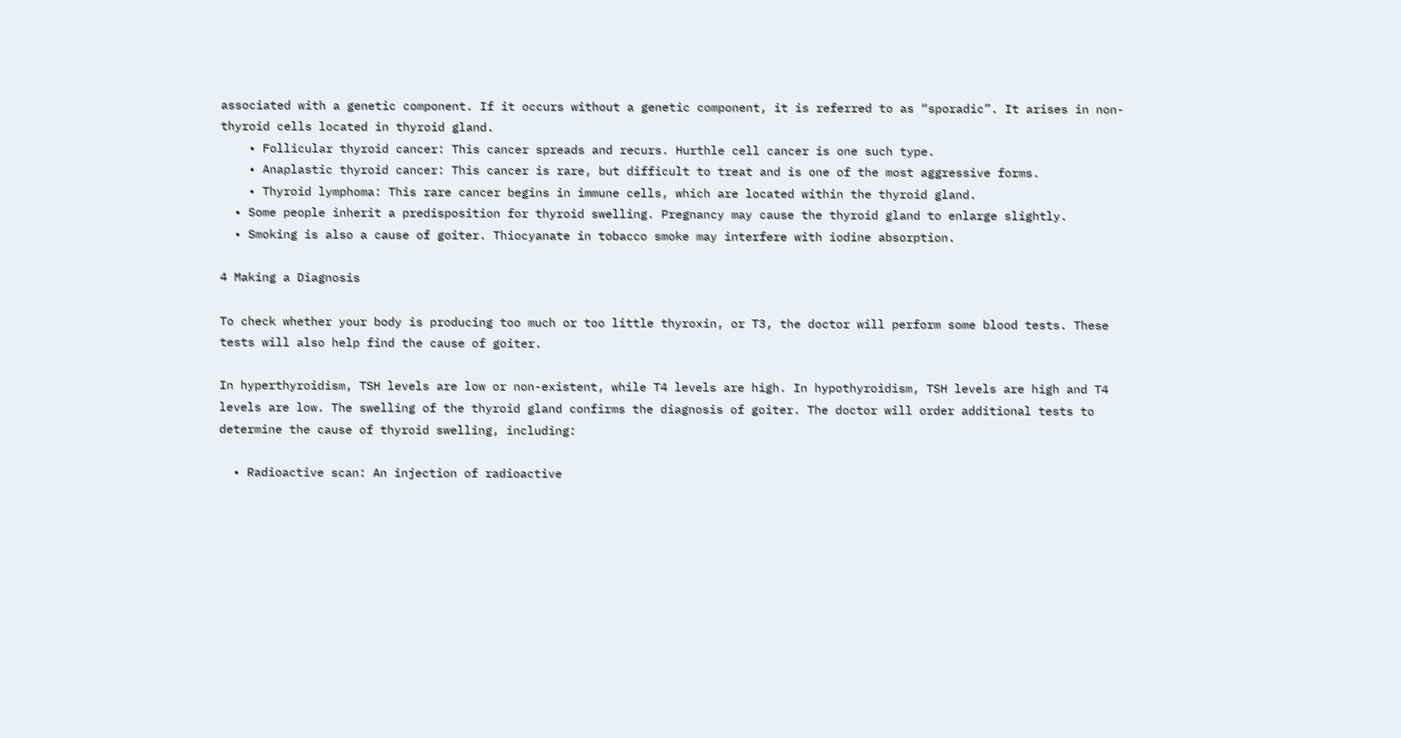associated with a genetic component. If it occurs without a genetic component, it is referred to as “sporadic”. It arises in non-thyroid cells located in thyroid gland.
    • Follicular thyroid cancer: This cancer spreads and recurs. Hurthle cell cancer is one such type.
    • Anaplastic thyroid cancer: This cancer is rare, but difficult to treat and is one of the most aggressive forms.
    • Thyroid lymphoma: This rare cancer begins in immune cells, which are located within the thyroid gland.
  • Some people inherit a predisposition for thyroid swelling. Pregnancy may cause the thyroid gland to enlarge slightly.
  • Smoking is also a cause of goiter. Thiocyanate in tobacco smoke may interfere with iodine absorption.

4 Making a Diagnosis

To check whether your body is producing too much or too little thyroxin, or T3, the doctor will perform some blood tests. These tests will also help find the cause of goiter.

In hyperthyroidism, TSH levels are low or non-existent, while T4 levels are high. In hypothyroidism, TSH levels are high and T4 levels are low. The swelling of the thyroid gland confirms the diagnosis of goiter. The doctor will order additional tests to determine the cause of thyroid swelling, including:

  • Radioactive scan: An injection of radioactive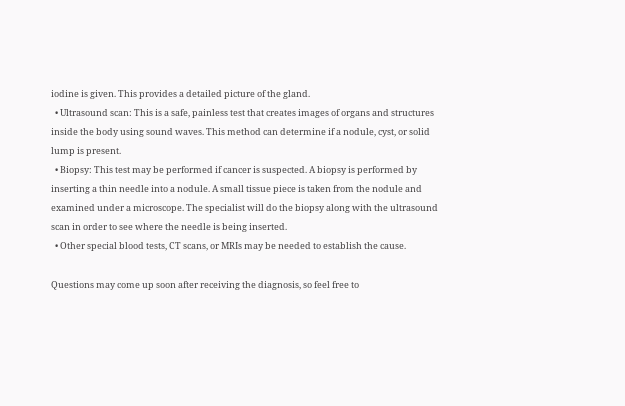iodine is given. This provides a detailed picture of the gland.
  • Ultrasound scan: This is a safe, painless test that creates images of organs and structures inside the body using sound waves. This method can determine if a nodule, cyst, or solid lump is present.
  • Biopsy: This test may be performed if cancer is suspected. A biopsy is performed by inserting a thin needle into a nodule. A small tissue piece is taken from the nodule and examined under a microscope. The specialist will do the biopsy along with the ultrasound scan in order to see where the needle is being inserted.
  • Other special blood tests, CT scans, or MRIs may be needed to establish the cause.

Questions may come up soon after receiving the diagnosis, so feel free to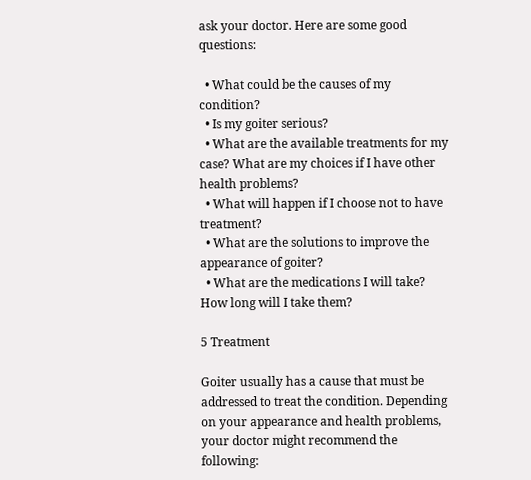ask your doctor. Here are some good questions:

  • What could be the causes of my condition?
  • Is my goiter serious?
  • What are the available treatments for my case? What are my choices if I have other health problems?
  • What will happen if I choose not to have treatment?
  • What are the solutions to improve the appearance of goiter?
  • What are the medications I will take? How long will I take them?

5 Treatment

Goiter usually has a cause that must be addressed to treat the condition. Depending on your appearance and health problems, your doctor might recommend the following: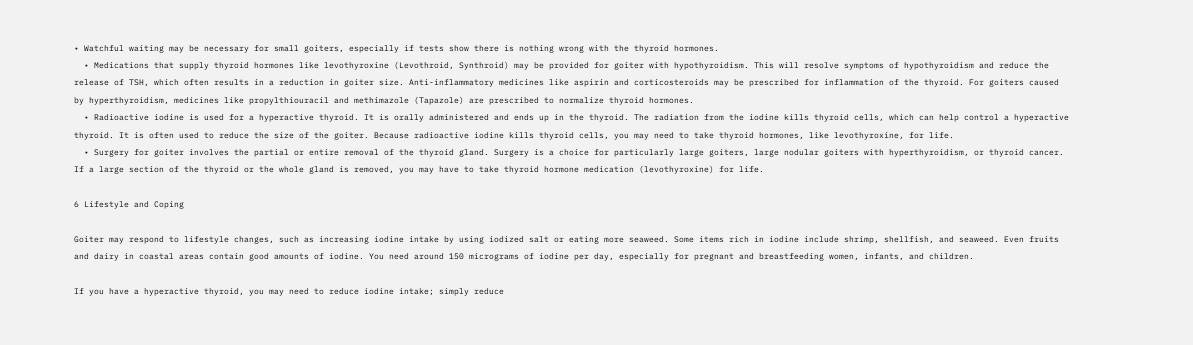• Watchful waiting may be necessary for small goiters, especially if tests show there is nothing wrong with the thyroid hormones.
  • Medications that supply thyroid hormones like levothyroxine (Levothroid, Synthroid) may be provided for goiter with hypothyroidism. This will resolve symptoms of hypothyroidism and reduce the release of TSH, which often results in a reduction in goiter size. Anti-inflammatory medicines like aspirin and corticosteroids may be prescribed for inflammation of the thyroid. For goiters caused by hyperthyroidism, medicines like propylthiouracil and methimazole (Tapazole) are prescribed to normalize thyroid hormones.
  • Radioactive iodine is used for a hyperactive thyroid. It is orally administered and ends up in the thyroid. The radiation from the iodine kills thyroid cells, which can help control a hyperactive thyroid. It is often used to reduce the size of the goiter. Because radioactive iodine kills thyroid cells, you may need to take thyroid hormones, like levothyroxine, for life.
  • Surgery for goiter involves the partial or entire removal of the thyroid gland. Surgery is a choice for particularly large goiters, large nodular goiters with hyperthyroidism, or thyroid cancer. If a large section of the thyroid or the whole gland is removed, you may have to take thyroid hormone medication (levothyroxine) for life.

6 Lifestyle and Coping

Goiter may respond to lifestyle changes, such as increasing iodine intake by using iodized salt or eating more seaweed. Some items rich in iodine include shrimp, shellfish, and seaweed. Even fruits and dairy in coastal areas contain good amounts of iodine. You need around 150 micrograms of iodine per day, especially for pregnant and breastfeeding women, infants, and children.

If you have a hyperactive thyroid, you may need to reduce iodine intake; simply reduce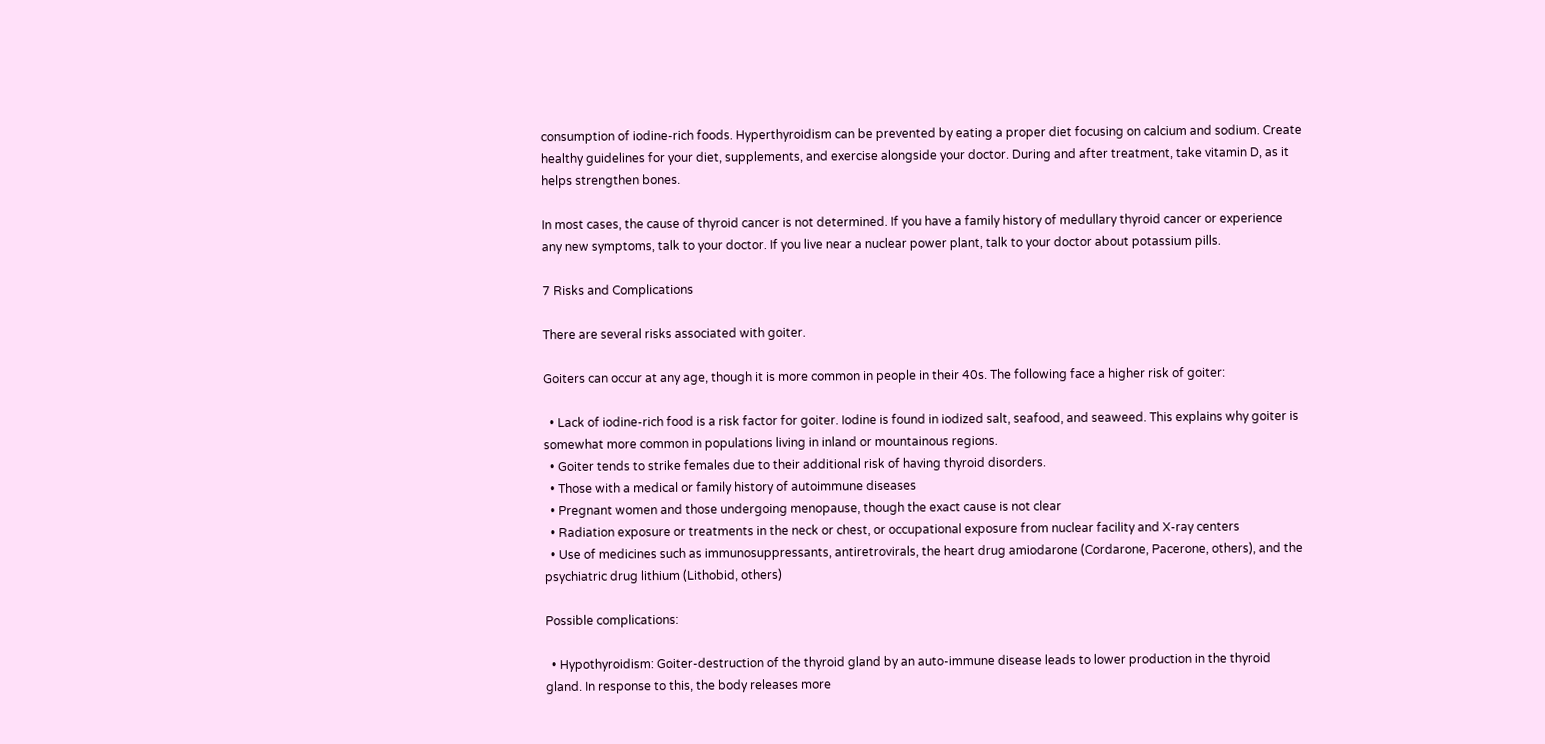consumption of iodine-rich foods. Hyperthyroidism can be prevented by eating a proper diet focusing on calcium and sodium. Create healthy guidelines for your diet, supplements, and exercise alongside your doctor. During and after treatment, take vitamin D, as it helps strengthen bones.

In most cases, the cause of thyroid cancer is not determined. If you have a family history of medullary thyroid cancer or experience any new symptoms, talk to your doctor. If you live near a nuclear power plant, talk to your doctor about potassium pills.

7 Risks and Complications

There are several risks associated with goiter.

Goiters can occur at any age, though it is more common in people in their 40s. The following face a higher risk of goiter:

  • Lack of iodine-rich food is a risk factor for goiter. Iodine is found in iodized salt, seafood, and seaweed. This explains why goiter is somewhat more common in populations living in inland or mountainous regions.
  • Goiter tends to strike females due to their additional risk of having thyroid disorders.
  • Those with a medical or family history of autoimmune diseases
  • Pregnant women and those undergoing menopause, though the exact cause is not clear
  • Radiation exposure or treatments in the neck or chest, or occupational exposure from nuclear facility and X-ray centers
  • Use of medicines such as immunosuppressants, antiretrovirals, the heart drug amiodarone (Cordarone, Pacerone, others), and the psychiatric drug lithium (Lithobid, others)

Possible complications:

  • Hypothyroidism: Goiter-destruction of the thyroid gland by an auto-immune disease leads to lower production in the thyroid gland. In response to this, the body releases more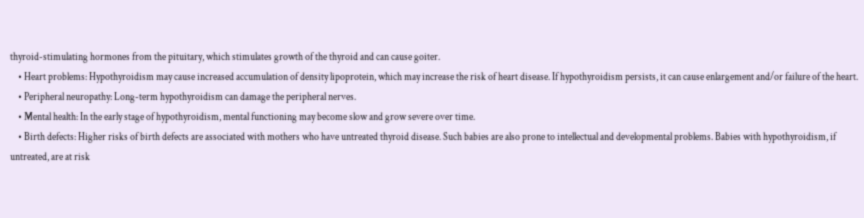thyroid-stimulating hormones from the pituitary, which stimulates growth of the thyroid and can cause goiter.
    • Heart problems: Hypothyroidism may cause increased accumulation of density lipoprotein, which may increase the risk of heart disease. If hypothyroidism persists, it can cause enlargement and/or failure of the heart.
    • Peripheral neuropathy: Long-term hypothyroidism can damage the peripheral nerves.
    • Mental health: In the early stage of hypothyroidism, mental functioning may become slow and grow severe over time.
    • Birth defects: Higher risks of birth defects are associated with mothers who have untreated thyroid disease. Such babies are also prone to intellectual and developmental problems. Babies with hypothyroidism, if untreated, are at risk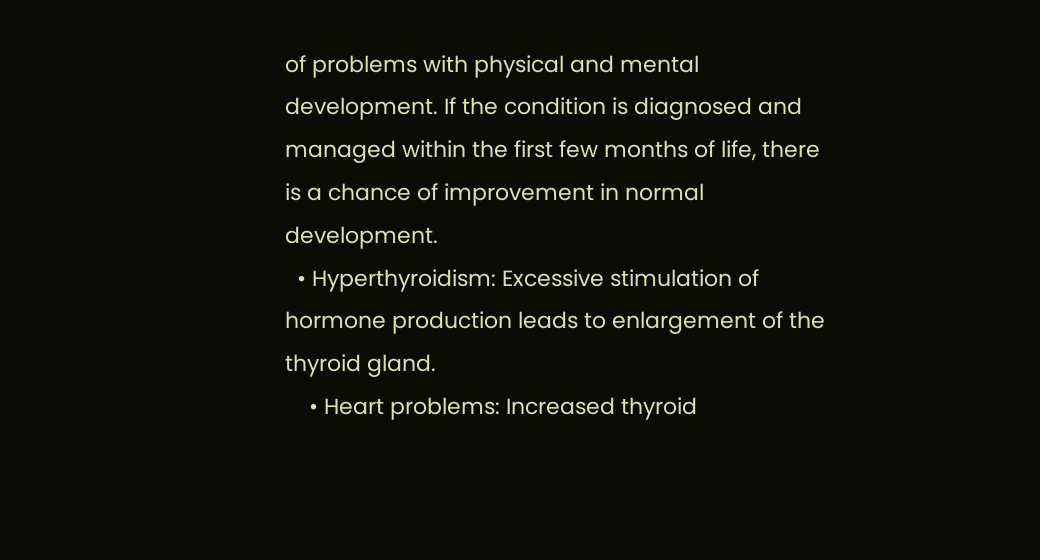of problems with physical and mental development. If the condition is diagnosed and managed within the first few months of life, there is a chance of improvement in normal development.
  • Hyperthyroidism: Excessive stimulation of hormone production leads to enlargement of the thyroid gland.
    • Heart problems: Increased thyroid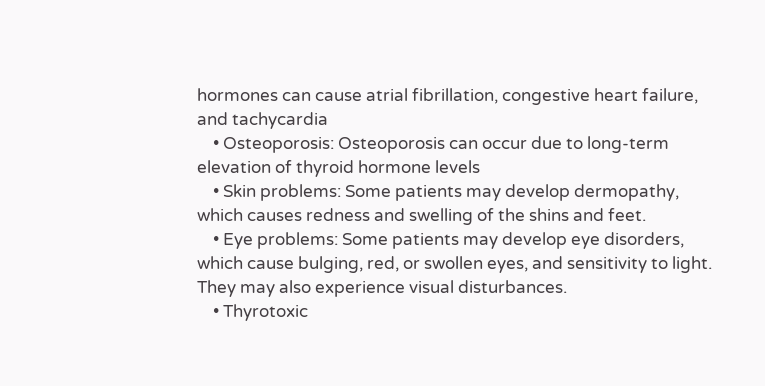hormones can cause atrial fibrillation, congestive heart failure, and tachycardia
    • Osteoporosis: Osteoporosis can occur due to long-term elevation of thyroid hormone levels
    • Skin problems: Some patients may develop dermopathy, which causes redness and swelling of the shins and feet.
    • Eye problems: Some patients may develop eye disorders, which cause bulging, red, or swollen eyes, and sensitivity to light. They may also experience visual disturbances.
    • Thyrotoxic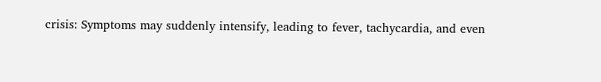crisis: Symptoms may suddenly intensify, leading to fever, tachycardia, and even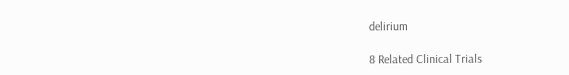delirium

8 Related Clinical Trials